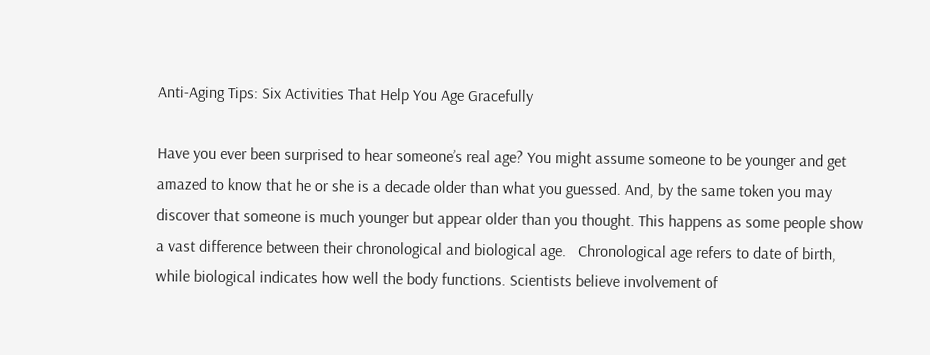Anti-Aging Tips: Six Activities That Help You Age Gracefully

Have you ever been surprised to hear someone’s real age? You might assume someone to be younger and get amazed to know that he or she is a decade older than what you guessed. And, by the same token you may discover that someone is much younger but appear older than you thought. This happens as some people show a vast difference between their chronological and biological age.   Chronological age refers to date of birth, while biological indicates how well the body functions. Scientists believe involvement of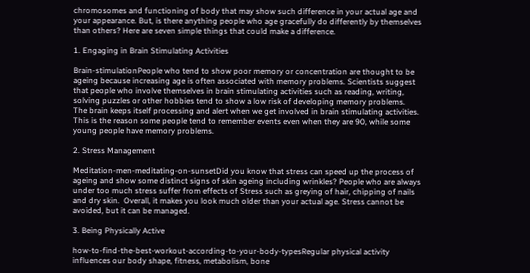chromosomes and functioning of body that may show such difference in your actual age and your appearance. But, is there anything people who age gracefully do differently by themselves than others? Here are seven simple things that could make a difference.

1. Engaging in Brain Stimulating Activities

Brain-stimulationPeople who tend to show poor memory or concentration are thought to be ageing because increasing age is often associated with memory problems. Scientists suggest that people who involve themselves in brain stimulating activities such as reading, writing, solving puzzles or other hobbies tend to show a low risk of developing memory problems.   The brain keeps itself processing and alert when we get involved in brain stimulating activities. This is the reason some people tend to remember events even when they are 90, while some young people have memory problems.

2. Stress Management

Meditation-men-meditating-on-sunsetDid you know that stress can speed up the process of ageing and show some distinct signs of skin ageing including wrinkles? People who are always under too much stress suffer from effects of Stress such as greying of hair, chipping of nails and dry skin.  Overall, it makes you look much older than your actual age. Stress cannot be avoided, but it can be managed.

3. Being Physically Active

how-to-find-the-best-workout-according-to-your-body-typesRegular physical activity influences our body shape, fitness, metabolism, bone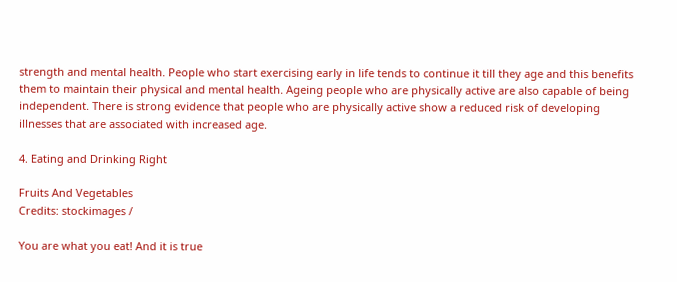strength and mental health. People who start exercising early in life tends to continue it till they age and this benefits them to maintain their physical and mental health. Ageing people who are physically active are also capable of being independent. There is strong evidence that people who are physically active show a reduced risk of developing illnesses that are associated with increased age.

4. Eating and Drinking Right

Fruits And Vegetables
Credits: stockimages /

You are what you eat! And it is true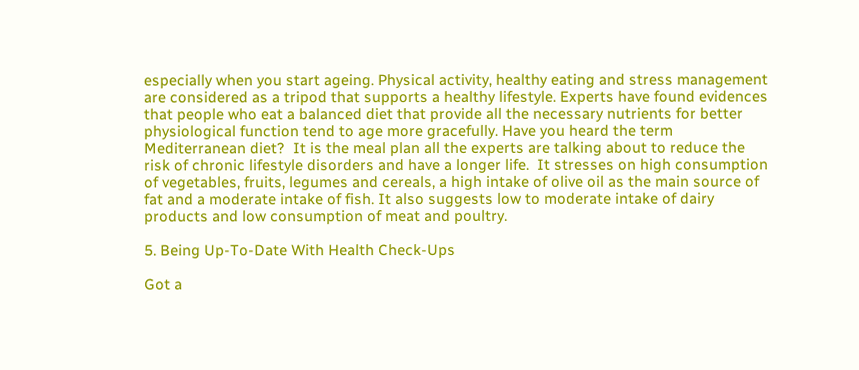especially when you start ageing. Physical activity, healthy eating and stress management are considered as a tripod that supports a healthy lifestyle. Experts have found evidences that people who eat a balanced diet that provide all the necessary nutrients for better physiological function tend to age more gracefully. Have you heard the term Mediterranean diet?  It is the meal plan all the experts are talking about to reduce the risk of chronic lifestyle disorders and have a longer life.  It stresses on high consumption of vegetables, fruits, legumes and cereals, a high intake of olive oil as the main source of fat and a moderate intake of fish. It also suggests low to moderate intake of dairy products and low consumption of meat and poultry.

5. Being Up-To-Date With Health Check-Ups

Got a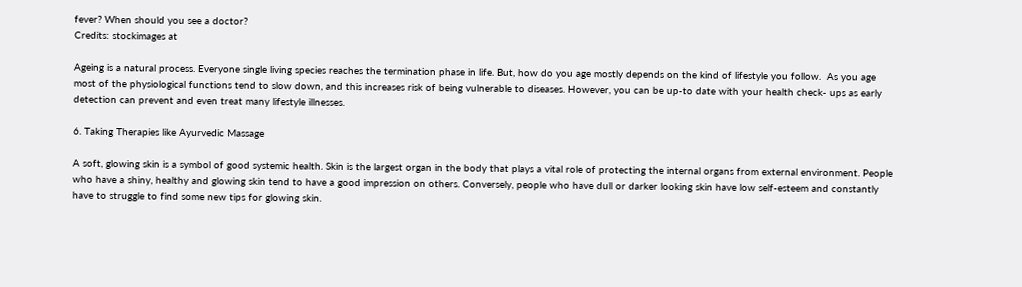fever? When should you see a doctor?
Credits: stockimages at

Ageing is a natural process. Everyone single living species reaches the termination phase in life. But, how do you age mostly depends on the kind of lifestyle you follow.  As you age most of the physiological functions tend to slow down, and this increases risk of being vulnerable to diseases. However, you can be up-to date with your health check- ups as early detection can prevent and even treat many lifestyle illnesses.

6. Taking Therapies like Ayurvedic Massage

A soft, glowing skin is a symbol of good systemic health. Skin is the largest organ in the body that plays a vital role of protecting the internal organs from external environment. People who have a shiny, healthy and glowing skin tend to have a good impression on others. Conversely, people who have dull or darker looking skin have low self-esteem and constantly have to struggle to find some new tips for glowing skin.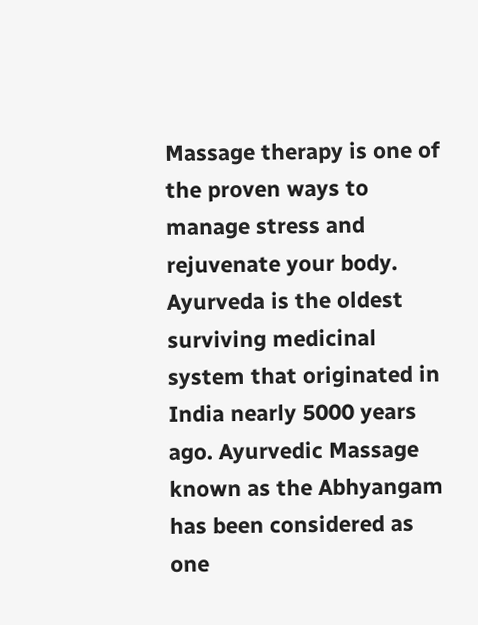Massage therapy is one of the proven ways to manage stress and rejuvenate your body. Ayurveda is the oldest surviving medicinal system that originated in India nearly 5000 years ago. Ayurvedic Massage known as the Abhyangam has been considered as one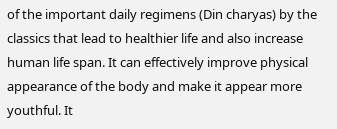of the important daily regimens (Din charyas) by the classics that lead to healthier life and also increase human life span. It can effectively improve physical appearance of the body and make it appear more youthful. It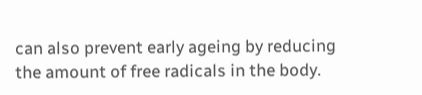can also prevent early ageing by reducing the amount of free radicals in the body.